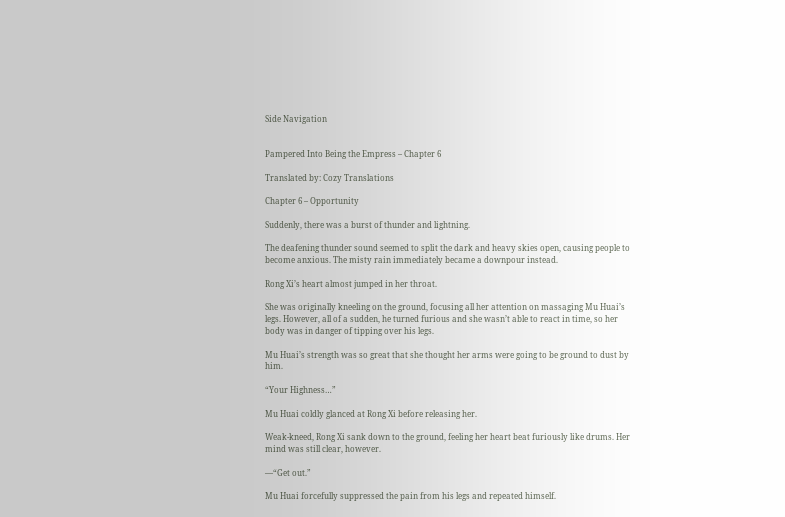Side Navigation


Pampered Into Being the Empress – Chapter 6

Translated by: Cozy Translations

Chapter 6 – Opportunity

Suddenly, there was a burst of thunder and lightning.

The deafening thunder sound seemed to split the dark and heavy skies open, causing people to become anxious. The misty rain immediately became a downpour instead.

Rong Xi’s heart almost jumped in her throat.

She was originally kneeling on the ground, focusing all her attention on massaging Mu Huai’s legs. However, all of a sudden, he turned furious and she wasn’t able to react in time, so her body was in danger of tipping over his legs.

Mu Huai’s strength was so great that she thought her arms were going to be ground to dust by him.

“Your Highness…”

Mu Huai coldly glanced at Rong Xi before releasing her.

Weak-kneed, Rong Xi sank down to the ground, feeling her heart beat furiously like drums. Her mind was still clear, however.

—“Get out.”

Mu Huai forcefully suppressed the pain from his legs and repeated himself.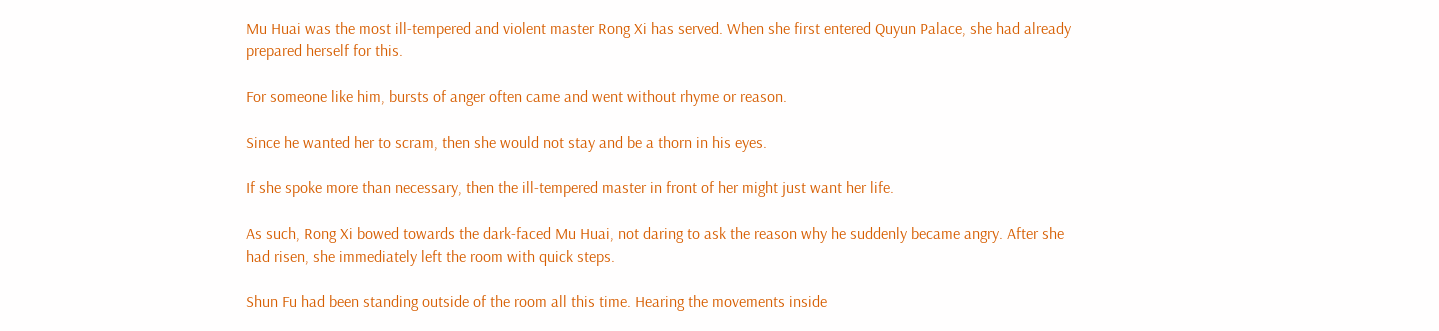Mu Huai was the most ill-tempered and violent master Rong Xi has served. When she first entered Quyun Palace, she had already prepared herself for this.

For someone like him, bursts of anger often came and went without rhyme or reason.

Since he wanted her to scram, then she would not stay and be a thorn in his eyes.

If she spoke more than necessary, then the ill-tempered master in front of her might just want her life.

As such, Rong Xi bowed towards the dark-faced Mu Huai, not daring to ask the reason why he suddenly became angry. After she had risen, she immediately left the room with quick steps.

Shun Fu had been standing outside of the room all this time. Hearing the movements inside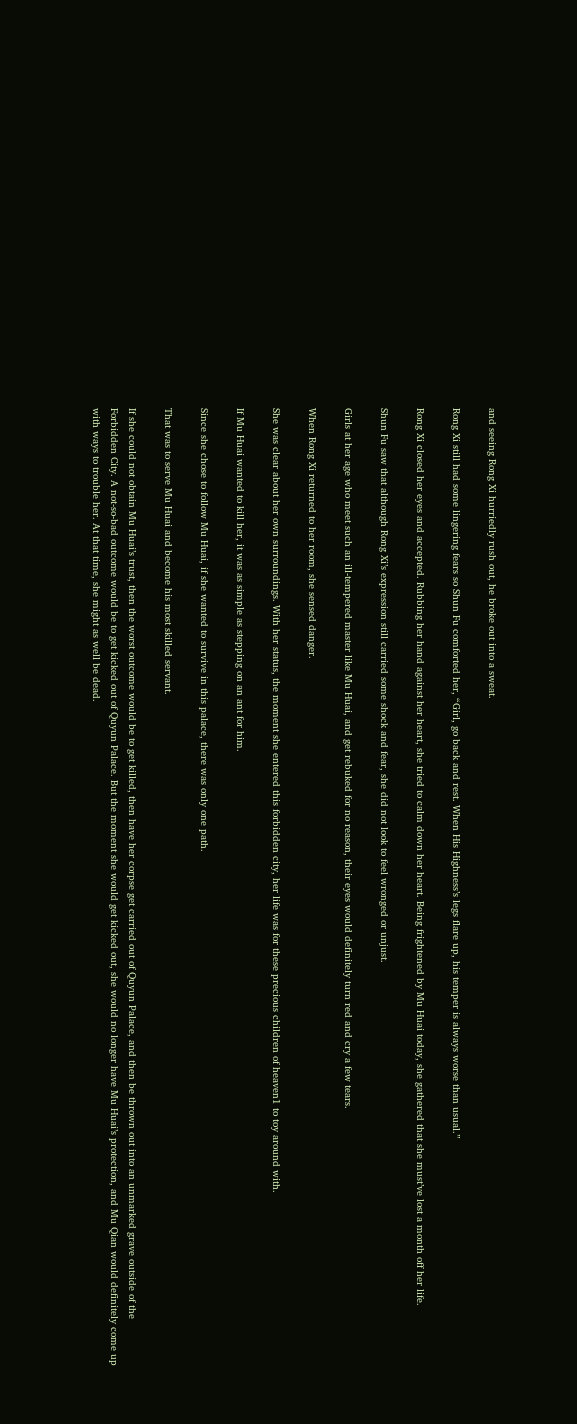and seeing Rong Xi hurriedly rush out, he broke out into a sweat.

Rong Xi still had some lingering fears so Shun Fu comforted her, “Girl, go back and rest. When His Highness’s legs flare up, his temper is always worse than usual.”

Rong Xi closed her eyes and accepted. Rubbing her hand against her heart, she tried to calm down her heart. Being frightened by Mu Huai today, she gathered that she must’ve lost a month off her life.

Shun Fu saw that although Rong Xi’s expression still carried some shock and fear, she did not look to feel wronged or unjust.

Girls at her age who meet such an ill-tempered master like Mu Huai, and get rebuked for no reason, their eyes would definitely turn red and cry a few tears.

When Rong Xi returned to her room, she sensed danger.

She was clear about her own surroundings. With her status, the moment she entered this forbidden city, her life was for these precious children of heaven1 to toy around with.

If Mu Huai wanted to kill her, it was as simple as stepping on an ant for him.

Since she chose to follow Mu Huai, if she wanted to survive in this palace, there was only one path.

That was to serve Mu Huai and become his most skilled servant.

If she could not obtain Mu Huai’s trust, then the worst outcome would be to get killed, then have her corpse get carried out of Quyun Palace, and then be thrown out into an unmarked grave outside of the Forbidden City. A not-so-bad outcome would be to get kicked out of Quyun Palace. But the moment she would get kicked out, she would no longer have Mu Huai’s protection, and Mu Qian would definitely come up with ways to trouble her. At that time, she might as well be dead.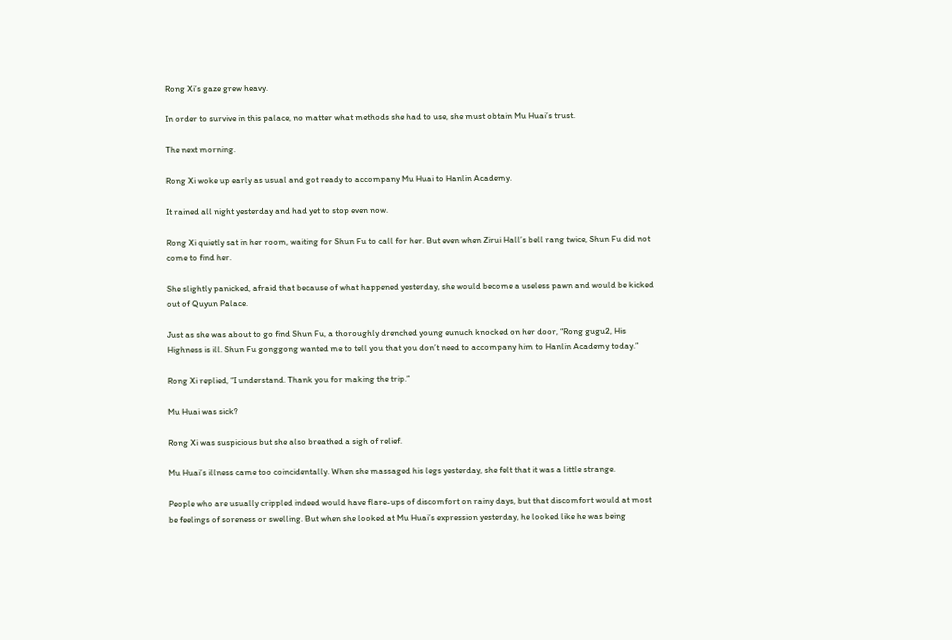Rong Xi’s gaze grew heavy.

In order to survive in this palace, no matter what methods she had to use, she must obtain Mu Huai’s trust.

The next morning.

Rong Xi woke up early as usual and got ready to accompany Mu Huai to Hanlin Academy.

It rained all night yesterday and had yet to stop even now.

Rong Xi quietly sat in her room, waiting for Shun Fu to call for her. But even when Zirui Hall’s bell rang twice, Shun Fu did not come to find her.

She slightly panicked, afraid that because of what happened yesterday, she would become a useless pawn and would be kicked out of Quyun Palace.

Just as she was about to go find Shun Fu, a thoroughly drenched young eunuch knocked on her door, “Rong gugu2, His Highness is ill. Shun Fu gonggong wanted me to tell you that you don’t need to accompany him to Hanlin Academy today.”

Rong Xi replied, “I understand. Thank you for making the trip.”

Mu Huai was sick?

Rong Xi was suspicious but she also breathed a sigh of relief.

Mu Huai’s illness came too coincidentally. When she massaged his legs yesterday, she felt that it was a little strange.

People who are usually crippled indeed would have flare-ups of discomfort on rainy days, but that discomfort would at most be feelings of soreness or swelling. But when she looked at Mu Huai’s expression yesterday, he looked like he was being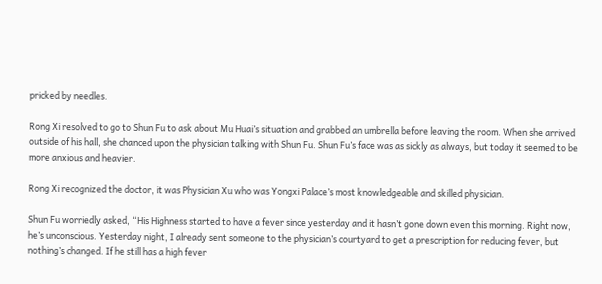pricked by needles.

Rong Xi resolved to go to Shun Fu to ask about Mu Huai’s situation and grabbed an umbrella before leaving the room. When she arrived outside of his hall, she chanced upon the physician talking with Shun Fu. Shun Fu’s face was as sickly as always, but today it seemed to be more anxious and heavier.

Rong Xi recognized the doctor, it was Physician Xu who was Yongxi Palace’s most knowledgeable and skilled physician.

Shun Fu worriedly asked, “His Highness started to have a fever since yesterday and it hasn’t gone down even this morning. Right now, he’s unconscious. Yesterday night, I already sent someone to the physician’s courtyard to get a prescription for reducing fever, but nothing’s changed. If he still has a high fever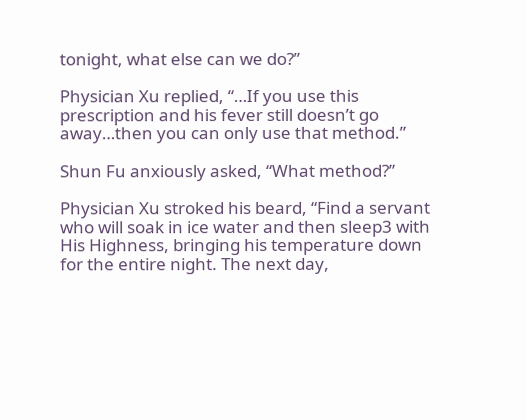tonight, what else can we do?”

Physician Xu replied, “…If you use this prescription and his fever still doesn’t go away…then you can only use that method.”

Shun Fu anxiously asked, “What method?”

Physician Xu stroked his beard, “Find a servant who will soak in ice water and then sleep3 with His Highness, bringing his temperature down for the entire night. The next day,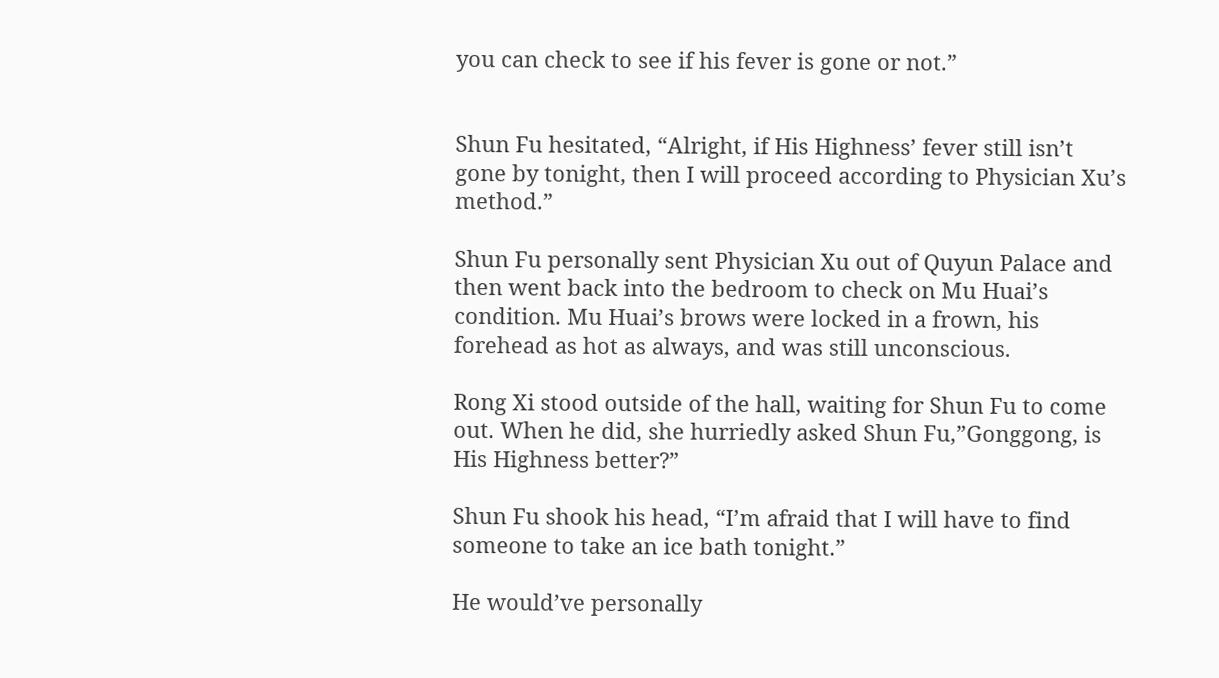you can check to see if his fever is gone or not.”


Shun Fu hesitated, “Alright, if His Highness’ fever still isn’t gone by tonight, then I will proceed according to Physician Xu’s method.”

Shun Fu personally sent Physician Xu out of Quyun Palace and then went back into the bedroom to check on Mu Huai’s condition. Mu Huai’s brows were locked in a frown, his forehead as hot as always, and was still unconscious.

Rong Xi stood outside of the hall, waiting for Shun Fu to come out. When he did, she hurriedly asked Shun Fu,”Gonggong, is His Highness better?”

Shun Fu shook his head, “I’m afraid that I will have to find someone to take an ice bath tonight.”

He would’ve personally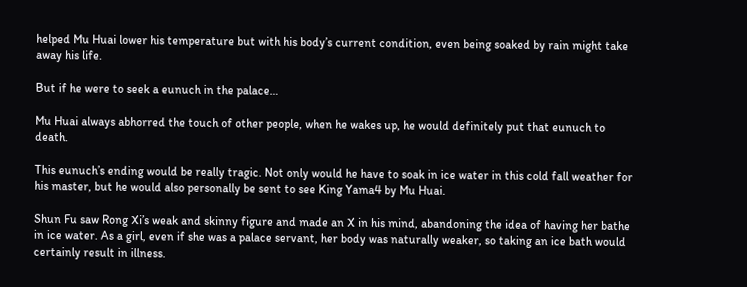helped Mu Huai lower his temperature but with his body’s current condition, even being soaked by rain might take away his life.

But if he were to seek a eunuch in the palace…

Mu Huai always abhorred the touch of other people, when he wakes up, he would definitely put that eunuch to death.

This eunuch’s ending would be really tragic. Not only would he have to soak in ice water in this cold fall weather for his master, but he would also personally be sent to see King Yama4 by Mu Huai.

Shun Fu saw Rong Xi’s weak and skinny figure and made an X in his mind, abandoning the idea of having her bathe in ice water. As a girl, even if she was a palace servant, her body was naturally weaker, so taking an ice bath would certainly result in illness.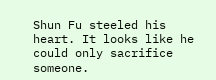Shun Fu steeled his heart. It looks like he could only sacrifice someone.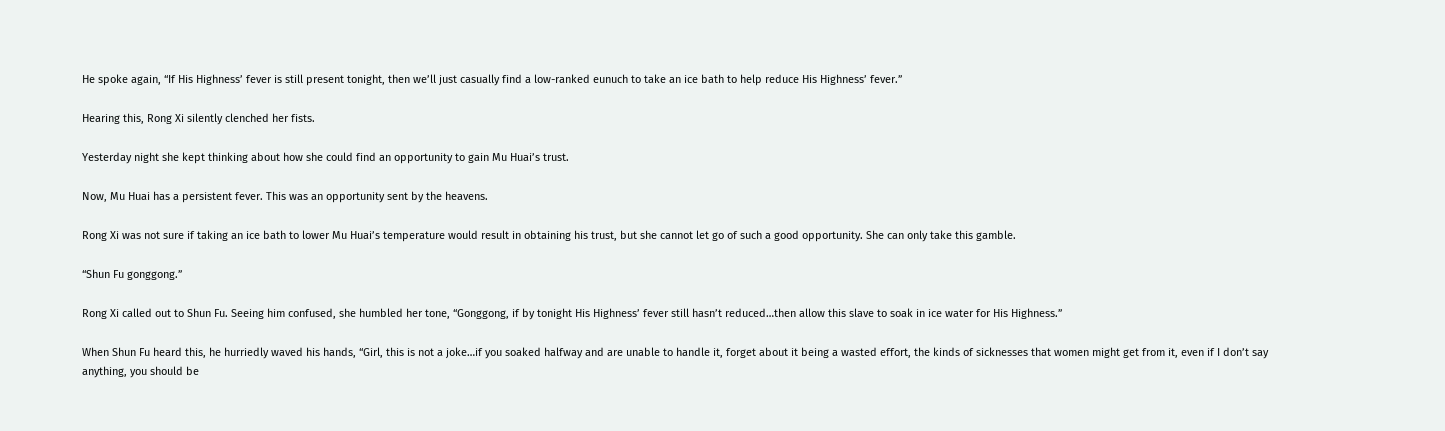He spoke again, “If His Highness’ fever is still present tonight, then we’ll just casually find a low-ranked eunuch to take an ice bath to help reduce His Highness’ fever.”

Hearing this, Rong Xi silently clenched her fists.

Yesterday night she kept thinking about how she could find an opportunity to gain Mu Huai’s trust.

Now, Mu Huai has a persistent fever. This was an opportunity sent by the heavens.

Rong Xi was not sure if taking an ice bath to lower Mu Huai’s temperature would result in obtaining his trust, but she cannot let go of such a good opportunity. She can only take this gamble.

“Shun Fu gonggong.”

Rong Xi called out to Shun Fu. Seeing him confused, she humbled her tone, “Gonggong, if by tonight His Highness’ fever still hasn’t reduced…then allow this slave to soak in ice water for His Highness.”

When Shun Fu heard this, he hurriedly waved his hands, “Girl, this is not a joke…if you soaked halfway and are unable to handle it, forget about it being a wasted effort, the kinds of sicknesses that women might get from it, even if I don’t say anything, you should be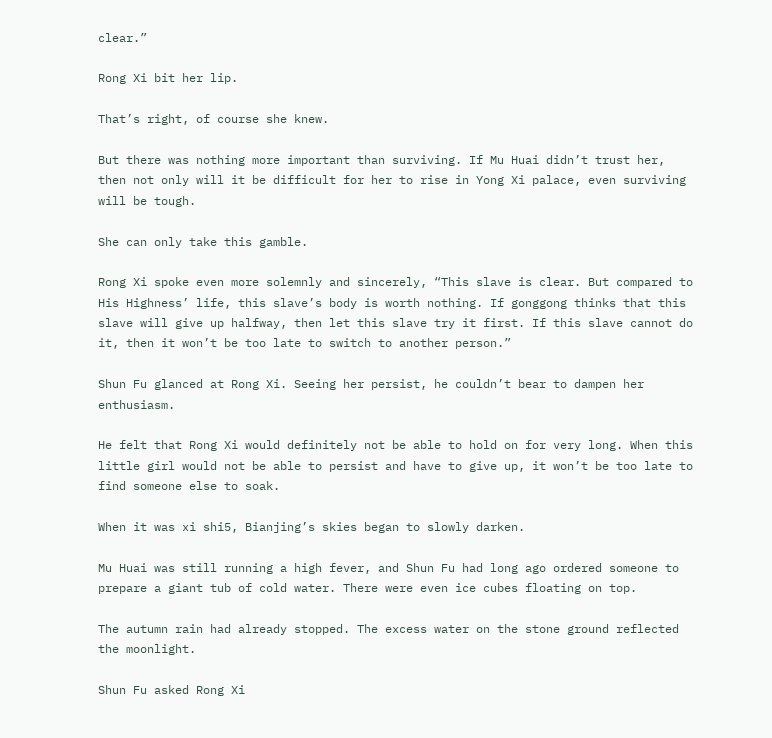clear.”

Rong Xi bit her lip.

That’s right, of course she knew.

But there was nothing more important than surviving. If Mu Huai didn’t trust her, then not only will it be difficult for her to rise in Yong Xi palace, even surviving will be tough.

She can only take this gamble.

Rong Xi spoke even more solemnly and sincerely, “This slave is clear. But compared to His Highness’ life, this slave’s body is worth nothing. If gonggong thinks that this slave will give up halfway, then let this slave try it first. If this slave cannot do it, then it won’t be too late to switch to another person.”

Shun Fu glanced at Rong Xi. Seeing her persist, he couldn’t bear to dampen her enthusiasm.

He felt that Rong Xi would definitely not be able to hold on for very long. When this little girl would not be able to persist and have to give up, it won’t be too late to find someone else to soak.

When it was xi shi5, Bianjing’s skies began to slowly darken.

Mu Huai was still running a high fever, and Shun Fu had long ago ordered someone to prepare a giant tub of cold water. There were even ice cubes floating on top.

The autumn rain had already stopped. The excess water on the stone ground reflected the moonlight.

Shun Fu asked Rong Xi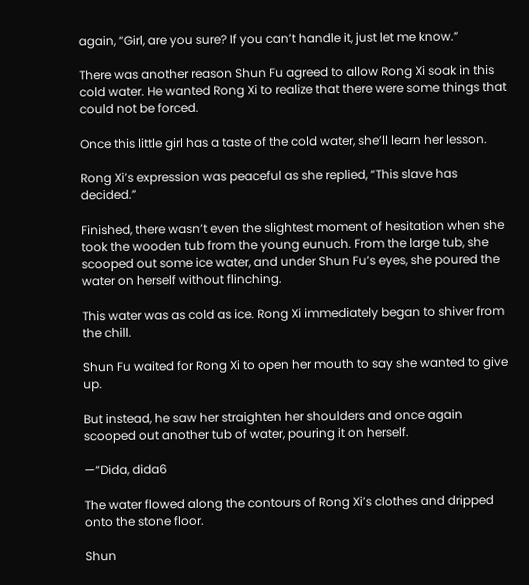again, “Girl, are you sure? If you can’t handle it, just let me know.”

There was another reason Shun Fu agreed to allow Rong Xi soak in this cold water. He wanted Rong Xi to realize that there were some things that could not be forced.

Once this little girl has a taste of the cold water, she’ll learn her lesson.

Rong Xi’s expression was peaceful as she replied, “This slave has decided.”

Finished, there wasn’t even the slightest moment of hesitation when she took the wooden tub from the young eunuch. From the large tub, she scooped out some ice water, and under Shun Fu’s eyes, she poured the water on herself without flinching.

This water was as cold as ice. Rong Xi immediately began to shiver from the chill.

Shun Fu waited for Rong Xi to open her mouth to say she wanted to give up.

But instead, he saw her straighten her shoulders and once again scooped out another tub of water, pouring it on herself.

—“Dida, dida6

The water flowed along the contours of Rong Xi’s clothes and dripped onto the stone floor.

Shun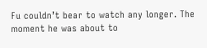Fu couldn’t bear to watch any longer. The moment he was about to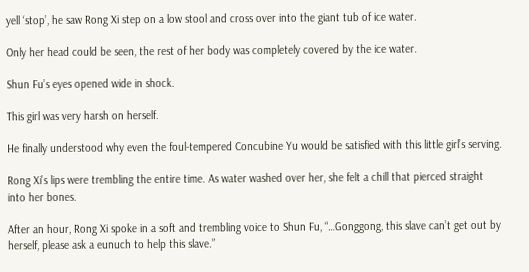yell ‘stop’, he saw Rong Xi step on a low stool and cross over into the giant tub of ice water.

Only her head could be seen, the rest of her body was completely covered by the ice water.

Shun Fu’s eyes opened wide in shock.

This girl was very harsh on herself.

He finally understood why even the foul-tempered Concubine Yu would be satisfied with this little girl’s serving.

Rong Xi’s lips were trembling the entire time. As water washed over her, she felt a chill that pierced straight into her bones.

After an hour, Rong Xi spoke in a soft and trembling voice to Shun Fu, “…Gonggong, this slave can’t get out by herself, please ask a eunuch to help this slave.”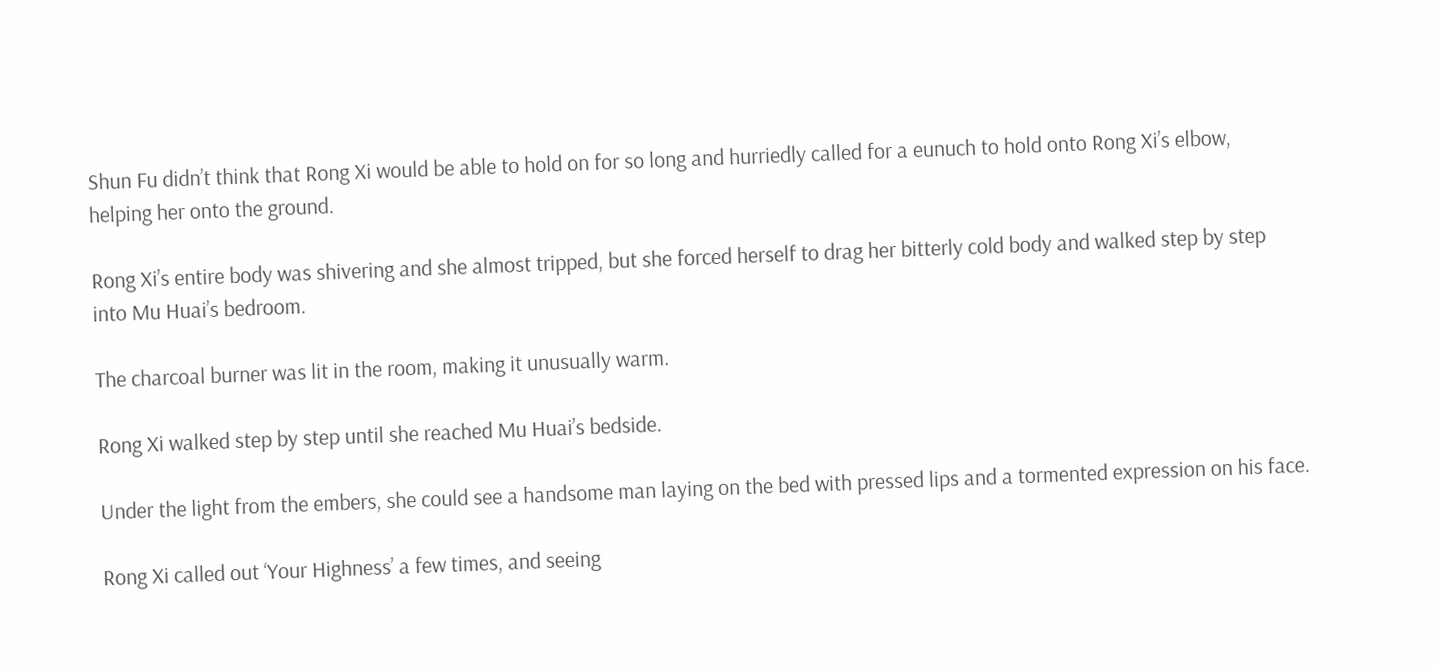Shun Fu didn’t think that Rong Xi would be able to hold on for so long and hurriedly called for a eunuch to hold onto Rong Xi’s elbow, helping her onto the ground.

Rong Xi’s entire body was shivering and she almost tripped, but she forced herself to drag her bitterly cold body and walked step by step into Mu Huai’s bedroom.

The charcoal burner was lit in the room, making it unusually warm.

Rong Xi walked step by step until she reached Mu Huai’s bedside.

Under the light from the embers, she could see a handsome man laying on the bed with pressed lips and a tormented expression on his face.

Rong Xi called out ‘Your Highness’ a few times, and seeing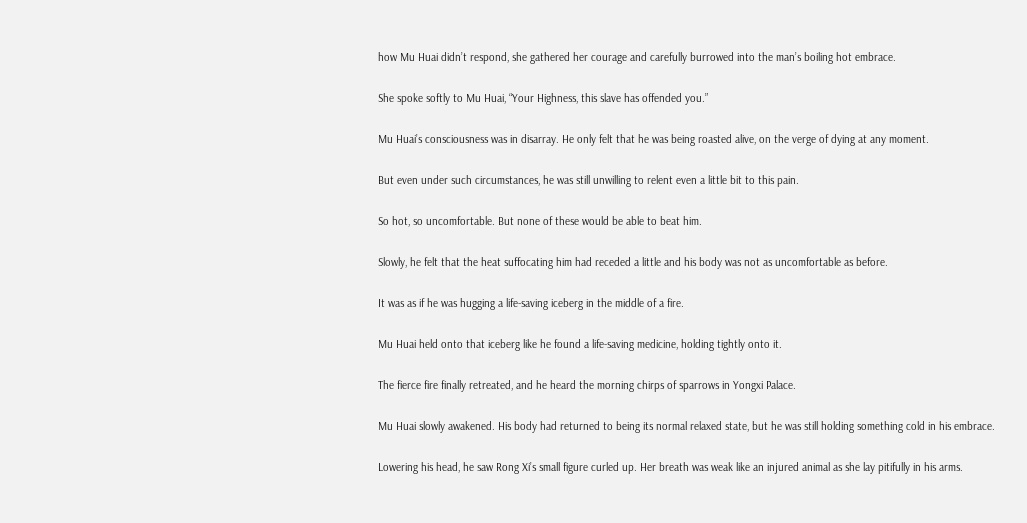how Mu Huai didn’t respond, she gathered her courage and carefully burrowed into the man’s boiling hot embrace.

She spoke softly to Mu Huai, “Your Highness, this slave has offended you.”

Mu Huai’s consciousness was in disarray. He only felt that he was being roasted alive, on the verge of dying at any moment.

But even under such circumstances, he was still unwilling to relent even a little bit to this pain.

So hot, so uncomfortable. But none of these would be able to beat him.

Slowly, he felt that the heat suffocating him had receded a little and his body was not as uncomfortable as before.

It was as if he was hugging a life-saving iceberg in the middle of a fire.

Mu Huai held onto that iceberg like he found a life-saving medicine, holding tightly onto it.

The fierce fire finally retreated, and he heard the morning chirps of sparrows in Yongxi Palace.

Mu Huai slowly awakened. His body had returned to being its normal relaxed state, but he was still holding something cold in his embrace.

Lowering his head, he saw Rong Xi’s small figure curled up. Her breath was weak like an injured animal as she lay pitifully in his arms.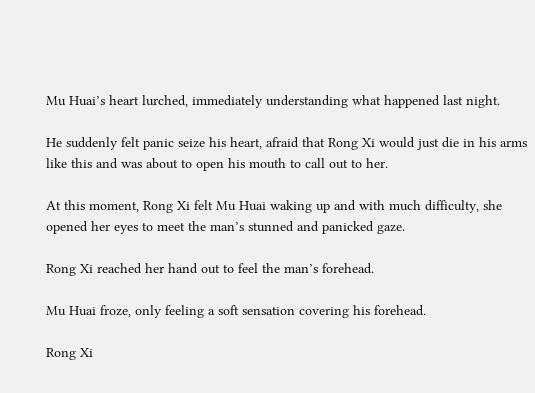Mu Huai’s heart lurched, immediately understanding what happened last night.

He suddenly felt panic seize his heart, afraid that Rong Xi would just die in his arms like this and was about to open his mouth to call out to her.

At this moment, Rong Xi felt Mu Huai waking up and with much difficulty, she opened her eyes to meet the man’s stunned and panicked gaze.

Rong Xi reached her hand out to feel the man’s forehead.

Mu Huai froze, only feeling a soft sensation covering his forehead.

Rong Xi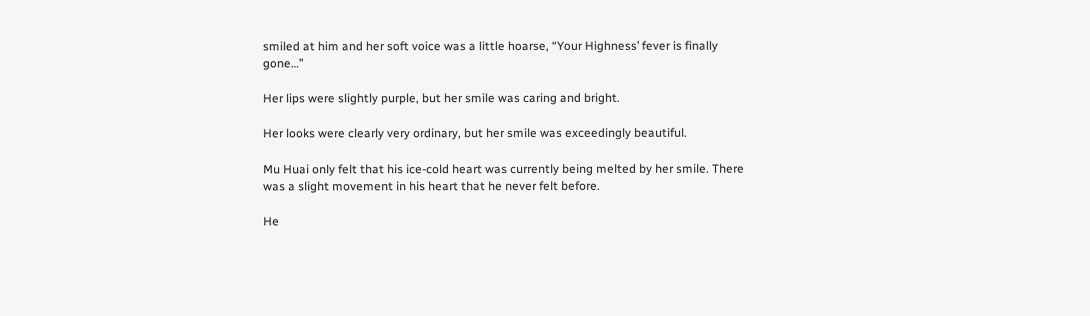smiled at him and her soft voice was a little hoarse, “Your Highness’ fever is finally gone…”

Her lips were slightly purple, but her smile was caring and bright.

Her looks were clearly very ordinary, but her smile was exceedingly beautiful.

Mu Huai only felt that his ice-cold heart was currently being melted by her smile. There was a slight movement in his heart that he never felt before.

He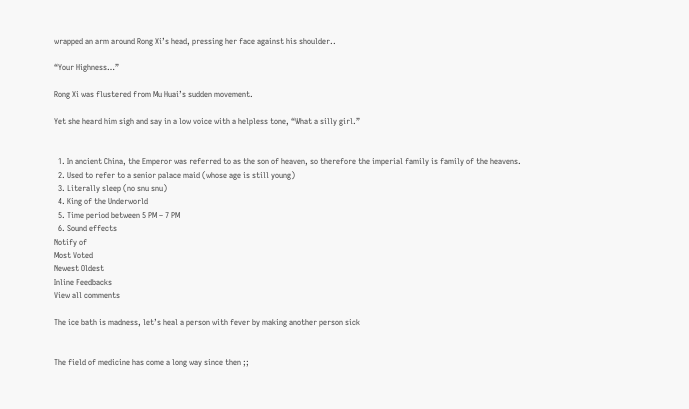wrapped an arm around Rong Xi’s head, pressing her face against his shoulder..

“Your Highness…”

Rong Xi was flustered from Mu Huai’s sudden movement.

Yet she heard him sigh and say in a low voice with a helpless tone, “What a silly girl.”


  1. In ancient China, the Emperor was referred to as the son of heaven, so therefore the imperial family is family of the heavens.
  2. Used to refer to a senior palace maid (whose age is still young)
  3. Literally sleep (no snu snu)
  4. King of the Underworld
  5. Time period between 5 PM – 7 PM
  6. Sound effects
Notify of
Most Voted
Newest Oldest
Inline Feedbacks
View all comments

The ice bath is madness, let’s heal a person with fever by making another person sick


The field of medicine has come a long way since then ;;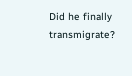Did he finally transmigrate?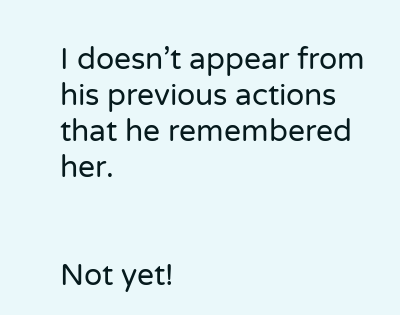I doesn’t appear from his previous actions that he remembered her.


Not yet!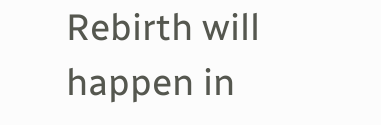Rebirth will happen in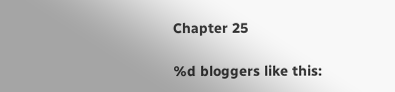Chapter 25

%d bloggers like this: